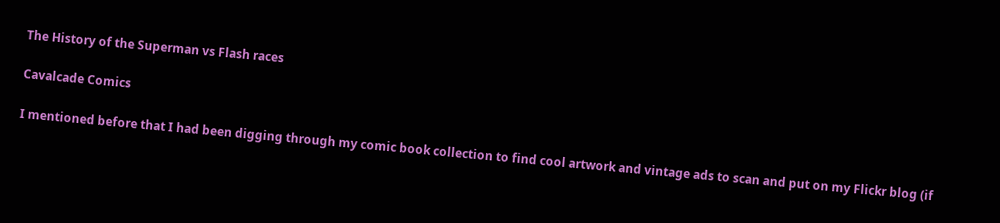The History of the Superman vs Flash races

Cavalcade Comics

I mentioned before that I had been digging through my comic book collection to find cool artwork and vintage ads to scan and put on my Flickr blog (if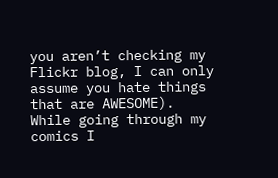you aren’t checking my Flickr blog, I can only assume you hate things that are AWESOME).  While going through my comics I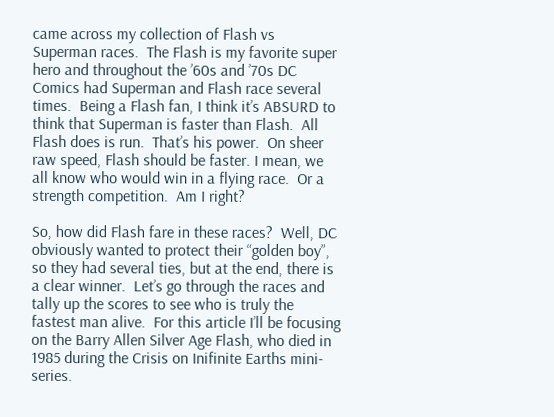came across my collection of Flash vs Superman races.  The Flash is my favorite super hero and throughout the ’60s and ’70s DC Comics had Superman and Flash race several times.  Being a Flash fan, I think it’s ABSURD to think that Superman is faster than Flash.  All Flash does is run.  That’s his power.  On sheer raw speed, Flash should be faster. I mean, we all know who would win in a flying race.  Or a strength competition.  Am I right?

So, how did Flash fare in these races?  Well, DC obviously wanted to protect their “golden boy”, so they had several ties, but at the end, there is a clear winner.  Let’s go through the races and tally up the scores to see who is truly the fastest man alive.  For this article I’ll be focusing on the Barry Allen Silver Age Flash, who died in 1985 during the Crisis on Inifinite Earths mini-series.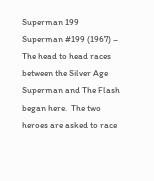Superman 199
Superman #199 (1967) – The head to head races between the Silver Age Superman and The Flash began here.  The two heroes are asked to race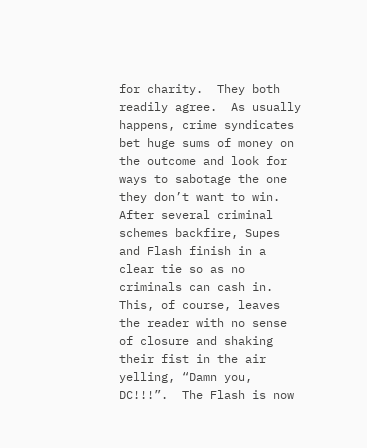for charity.  They both readily agree.  As usually happens, crime syndicates bet huge sums of money on the outcome and look for ways to sabotage the one they don’t want to win.  After several criminal schemes backfire, Supes and Flash finish in a clear tie so as no criminals can cash in.  This, of course, leaves the reader with no sense of closure and shaking their fist in the air yelling, “Damn you, DC!!!”.  The Flash is now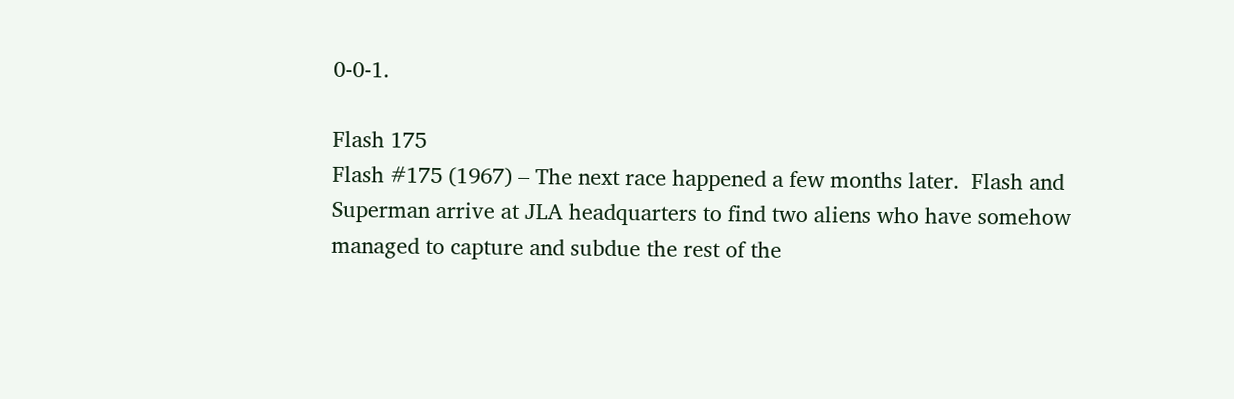0-0-1.

Flash 175
Flash #175 (1967) – The next race happened a few months later.  Flash and Superman arrive at JLA headquarters to find two aliens who have somehow managed to capture and subdue the rest of the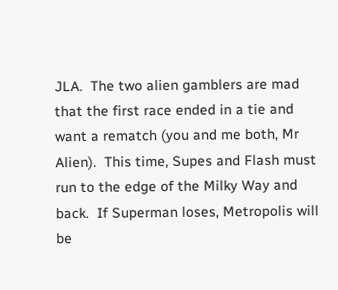JLA.  The two alien gamblers are mad that the first race ended in a tie and want a rematch (you and me both, Mr Alien).  This time, Supes and Flash must run to the edge of the Milky Way and back.  If Superman loses, Metropolis will be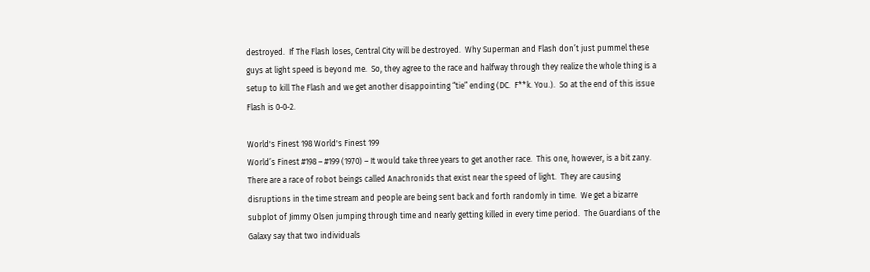destroyed.  If The Flash loses, Central City will be destroyed.  Why Superman and Flash don’t just pummel these guys at light speed is beyond me.  So, they agree to the race and halfway through they realize the whole thing is a setup to kill The Flash and we get another disappointing “tie” ending (DC.  F**k. You.).  So at the end of this issue Flash is 0-0-2.

World's Finest 198 World's Finest 199
World’s Finest #198 – #199 (1970) – It would take three years to get another race.  This one, however, is a bit zany.  There are a race of robot beings called Anachronids that exist near the speed of light.  They are causing disruptions in the time stream and people are being sent back and forth randomly in time.  We get a bizarre subplot of Jimmy Olsen jumping through time and nearly getting killed in every time period.  The Guardians of the Galaxy say that two individuals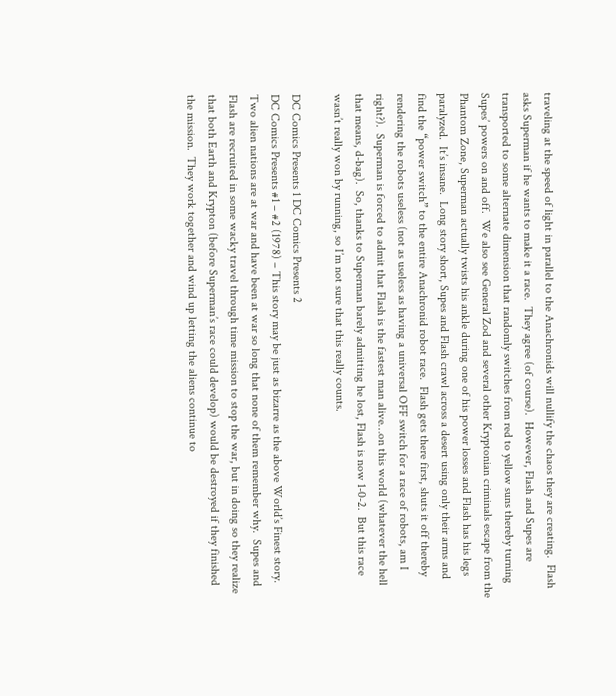traveling at the speed of light in parallel to the Anachronids will nullify the chaos they are creating.  Flash asks Superman if he wants to make it a race.  They agree (of course).  However, Flash and Supes are transported to some alternate dimension that randomly switches from red to yellow suns thereby turning Supes’ powers on and off.  We also see General Zod and several other Kryptonian criminals escape from the Phantom Zone, Superman actually twists his ankle during one of his power losses and Flash has his legs paralyzed.  It’s insane.  Long story short, Supes and Flash crawl across a desert using only their arms and find the “power switch” to the entire Anachronid robot race.  Flash gets there first, shuts it off thereby rendering the robots useless (not as useless as having a universal OFF switch for a race of robots, am I right?).  Superman is forced to admit that Flash is the fastest man alive…on this world (whatever the hell that means, d-bag).  So, thanks to Superman barely admitting he lost, Flash is now 1-0-2.  But this race wasn’t really won by running, so I’m not sure that this really counts.

DC Comics Presents 1 DC Comics Presents 2
DC Comics Presents #1 – #2 (1978) – This story may be just as bizarre as the above World’s Finest story.  Two alien nations are at war and have been at war so long that none of them remember why.  Supes and Flash are recruited in some wacky travel through time mission to stop the war, but in doing so they realize that both Earth and Krypton (before Superman’s race could develop) would be destroyed if they finished the mission.  They work together and wind up letting the aliens continue to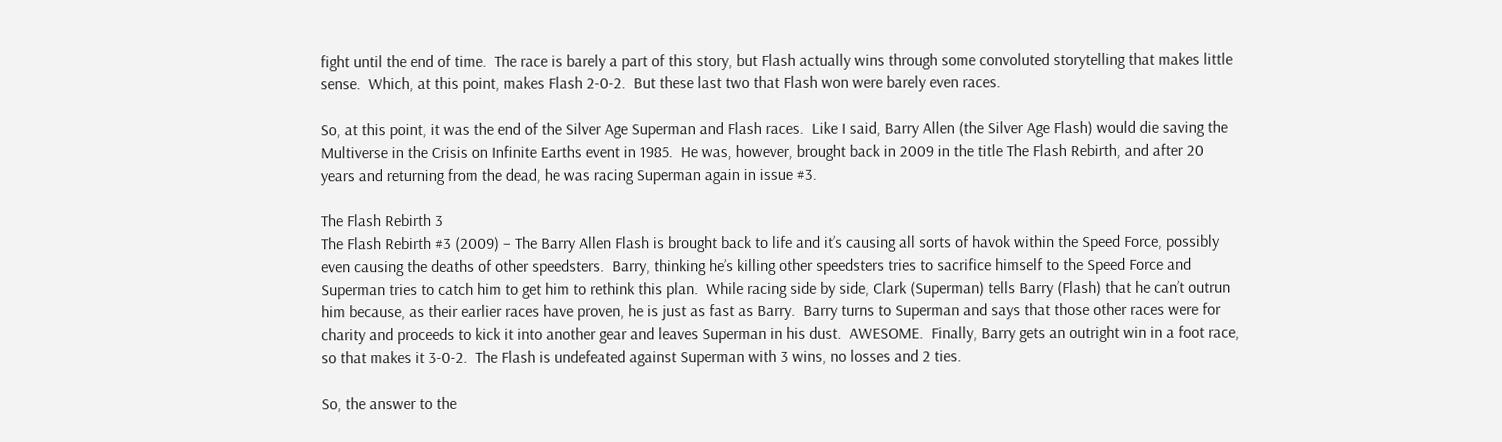fight until the end of time.  The race is barely a part of this story, but Flash actually wins through some convoluted storytelling that makes little sense.  Which, at this point, makes Flash 2-0-2.  But these last two that Flash won were barely even races.

So, at this point, it was the end of the Silver Age Superman and Flash races.  Like I said, Barry Allen (the Silver Age Flash) would die saving the Multiverse in the Crisis on Infinite Earths event in 1985.  He was, however, brought back in 2009 in the title The Flash Rebirth, and after 20 years and returning from the dead, he was racing Superman again in issue #3.

The Flash Rebirth 3
The Flash Rebirth #3 (2009) – The Barry Allen Flash is brought back to life and it’s causing all sorts of havok within the Speed Force, possibly even causing the deaths of other speedsters.  Barry, thinking he’s killing other speedsters tries to sacrifice himself to the Speed Force and Superman tries to catch him to get him to rethink this plan.  While racing side by side, Clark (Superman) tells Barry (Flash) that he can’t outrun him because, as their earlier races have proven, he is just as fast as Barry.  Barry turns to Superman and says that those other races were for charity and proceeds to kick it into another gear and leaves Superman in his dust.  AWESOME.  Finally, Barry gets an outright win in a foot race, so that makes it 3-0-2.  The Flash is undefeated against Superman with 3 wins, no losses and 2 ties.

So, the answer to the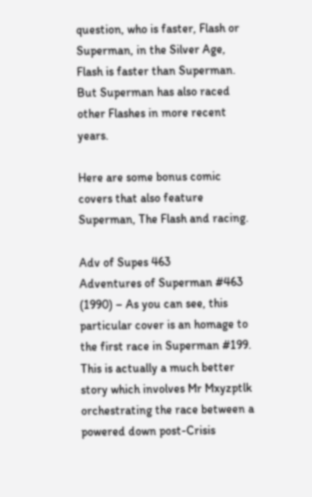question, who is faster, Flash or Superman, in the Silver Age, Flash is faster than Superman.  But Superman has also raced other Flashes in more recent years.

Here are some bonus comic covers that also feature Superman, The Flash and racing.

Adv of Supes 463
Adventures of Superman #463 (1990) – As you can see, this particular cover is an homage to the first race in Superman #199. This is actually a much better story which involves Mr Mxyzptlk orchestrating the race between a powered down post-Crisis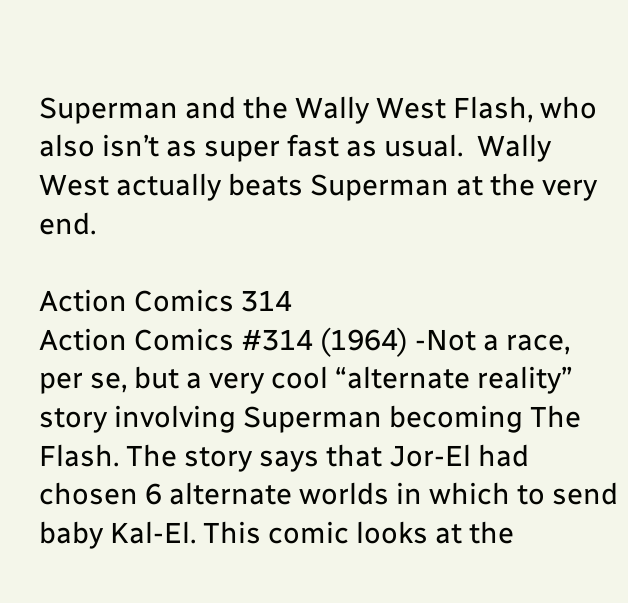Superman and the Wally West Flash, who also isn’t as super fast as usual.  Wally West actually beats Superman at the very end.

Action Comics 314
Action Comics #314 (1964) -Not a race, per se, but a very cool “alternate reality” story involving Superman becoming The Flash. The story says that Jor-El had chosen 6 alternate worlds in which to send baby Kal-El. This comic looks at the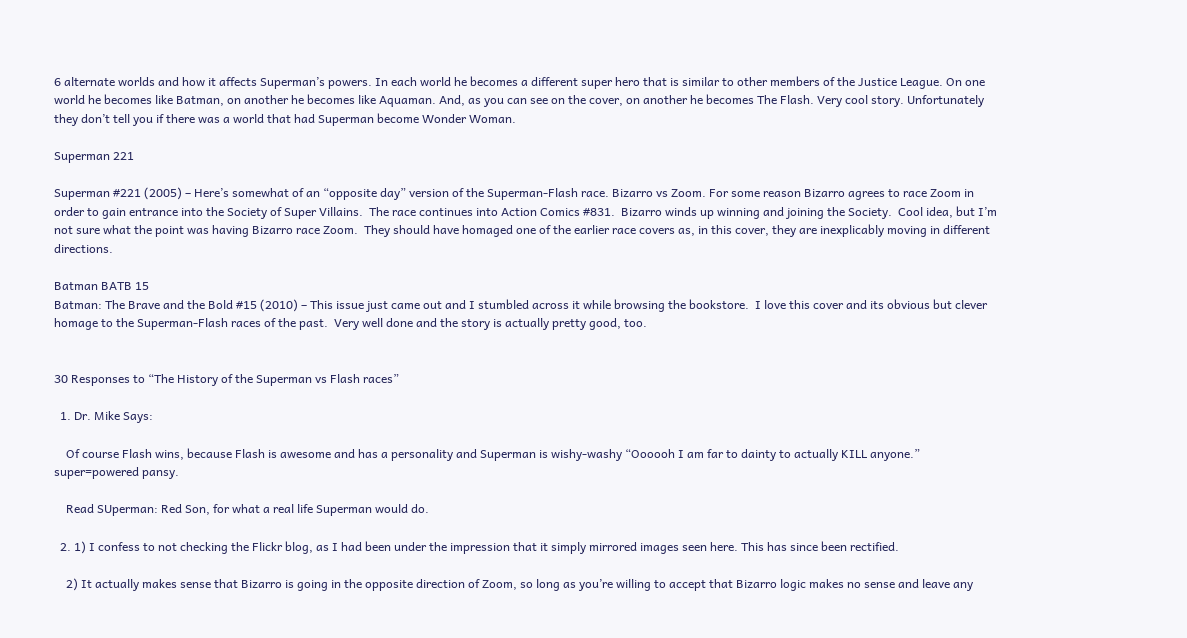6 alternate worlds and how it affects Superman’s powers. In each world he becomes a different super hero that is similar to other members of the Justice League. On one world he becomes like Batman, on another he becomes like Aquaman. And, as you can see on the cover, on another he becomes The Flash. Very cool story. Unfortunately they don’t tell you if there was a world that had Superman become Wonder Woman.

Superman 221

Superman #221 (2005) – Here’s somewhat of an “opposite day” version of the Superman-Flash race. Bizarro vs Zoom. For some reason Bizarro agrees to race Zoom in order to gain entrance into the Society of Super Villains.  The race continues into Action Comics #831.  Bizarro winds up winning and joining the Society.  Cool idea, but I’m not sure what the point was having Bizarro race Zoom.  They should have homaged one of the earlier race covers as, in this cover, they are inexplicably moving in different directions.

Batman BATB 15
Batman: The Brave and the Bold #15 (2010) – This issue just came out and I stumbled across it while browsing the bookstore.  I love this cover and its obvious but clever homage to the Superman-Flash races of the past.  Very well done and the story is actually pretty good, too.


30 Responses to “The History of the Superman vs Flash races”

  1. Dr. Mike Says:

    Of course Flash wins, because Flash is awesome and has a personality and Superman is wishy-washy “Oooooh I am far to dainty to actually KILL anyone.” super=powered pansy.

    Read SUperman: Red Son, for what a real life Superman would do.

  2. 1) I confess to not checking the Flickr blog, as I had been under the impression that it simply mirrored images seen here. This has since been rectified.

    2) It actually makes sense that Bizarro is going in the opposite direction of Zoom, so long as you’re willing to accept that Bizarro logic makes no sense and leave any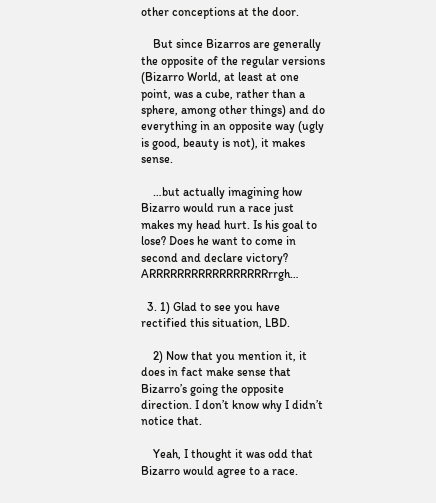other conceptions at the door.

    But since Bizarros are generally the opposite of the regular versions (Bizarro World, at least at one point, was a cube, rather than a sphere, among other things) and do everything in an opposite way (ugly is good, beauty is not), it makes sense.

    …but actually imagining how Bizarro would run a race just makes my head hurt. Is his goal to lose? Does he want to come in second and declare victory? ARRRRRRRRRRRRRRRRRrrgh…

  3. 1) Glad to see you have rectified this situation, LBD.

    2) Now that you mention it, it does in fact make sense that Bizarro’s going the opposite direction. I don’t know why I didn’t notice that.

    Yeah, I thought it was odd that Bizarro would agree to a race.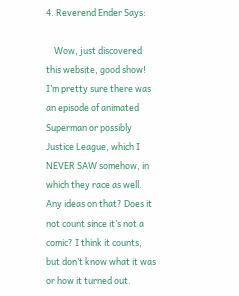4. Reverend Ender Says:

    Wow, just discovered this website, good show! I’m pretty sure there was an episode of animated Superman or possibly Justice League, which I NEVER SAW somehow, in which they race as well. Any ideas on that? Does it not count since it’s not a comic? I think it counts, but don’t know what it was or how it turned out.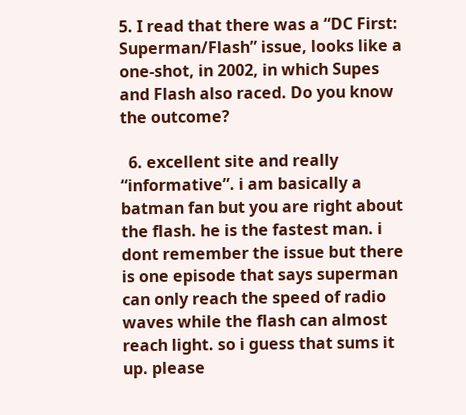5. I read that there was a “DC First: Superman/Flash” issue, looks like a one-shot, in 2002, in which Supes and Flash also raced. Do you know the outcome?

  6. excellent site and really “informative”. i am basically a batman fan but you are right about the flash. he is the fastest man. i dont remember the issue but there is one episode that says superman can only reach the speed of radio waves while the flash can almost reach light. so i guess that sums it up. please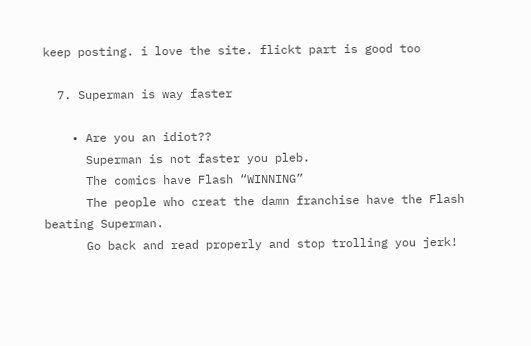keep posting. i love the site. flickt part is good too

  7. Superman is way faster

    • Are you an idiot??
      Superman is not faster you pleb.
      The comics have Flash “WINNING”
      The people who creat the damn franchise have the Flash beating Superman.
      Go back and read properly and stop trolling you jerk!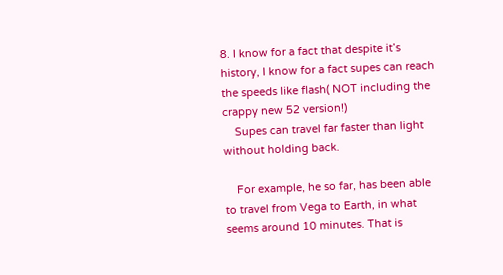8. I know for a fact that despite it’s history, I know for a fact supes can reach the speeds like flash( NOT including the crappy new 52 version!)
    Supes can travel far faster than light without holding back.

    For example, he so far, has been able to travel from Vega to Earth, in what seems around 10 minutes. That is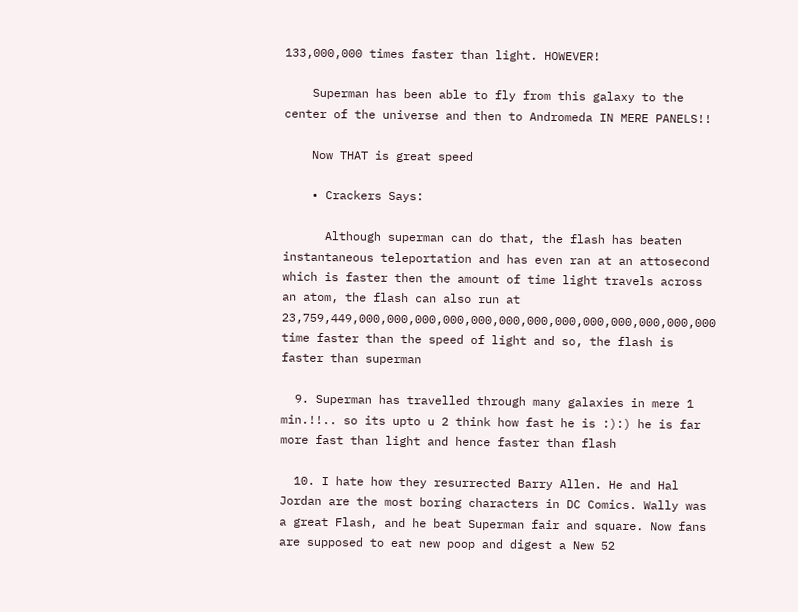133,000,000 times faster than light. HOWEVER!

    Superman has been able to fly from this galaxy to the center of the universe and then to Andromeda IN MERE PANELS!!

    Now THAT is great speed

    • Crackers Says:

      Although superman can do that, the flash has beaten instantaneous teleportation and has even ran at an attosecond which is faster then the amount of time light travels across an atom, the flash can also run at 23,759,449,000,000,000,000,000,000,000,000,000,000,000,000,000 time faster than the speed of light and so, the flash is faster than superman

  9. Superman has travelled through many galaxies in mere 1 min.!!.. so its upto u 2 think how fast he is :):) he is far more fast than light and hence faster than flash

  10. I hate how they resurrected Barry Allen. He and Hal Jordan are the most boring characters in DC Comics. Wally was a great Flash, and he beat Superman fair and square. Now fans are supposed to eat new poop and digest a New 52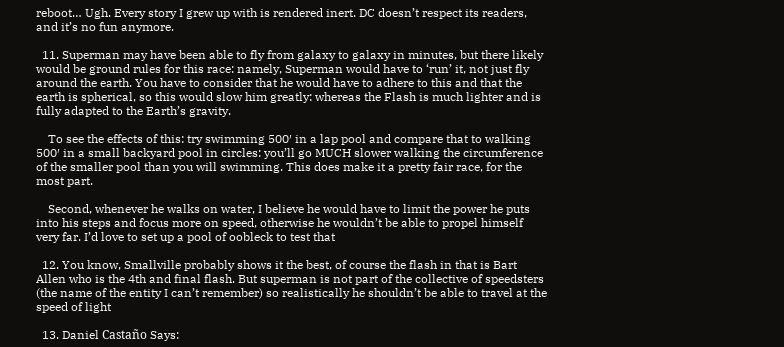reboot… Ugh. Every story I grew up with is rendered inert. DC doesn’t respect its readers, and it’s no fun anymore.

  11. Superman may have been able to fly from galaxy to galaxy in minutes, but there likely would be ground rules for this race: namely, Superman would have to ‘run’ it, not just fly around the earth. You have to consider that he would have to adhere to this and that the earth is spherical, so this would slow him greatly: whereas the Flash is much lighter and is fully adapted to the Earth’s gravity.

    To see the effects of this: try swimming 500′ in a lap pool and compare that to walking 500′ in a small backyard pool in circles: you’ll go MUCH slower walking the circumference of the smaller pool than you will swimming. This does make it a pretty fair race, for the most part.

    Second, whenever he walks on water, I believe he would have to limit the power he puts into his steps and focus more on speed, otherwise he wouldn’t be able to propel himself very far. I’d love to set up a pool of oobleck to test that

  12. You know, Smallville probably shows it the best, of course the flash in that is Bart Allen who is the 4th and final flash. But superman is not part of the collective of speedsters (the name of the entity I can’t remember) so realistically he shouldn’t be able to travel at the speed of light

  13. Daniel Castaño Says: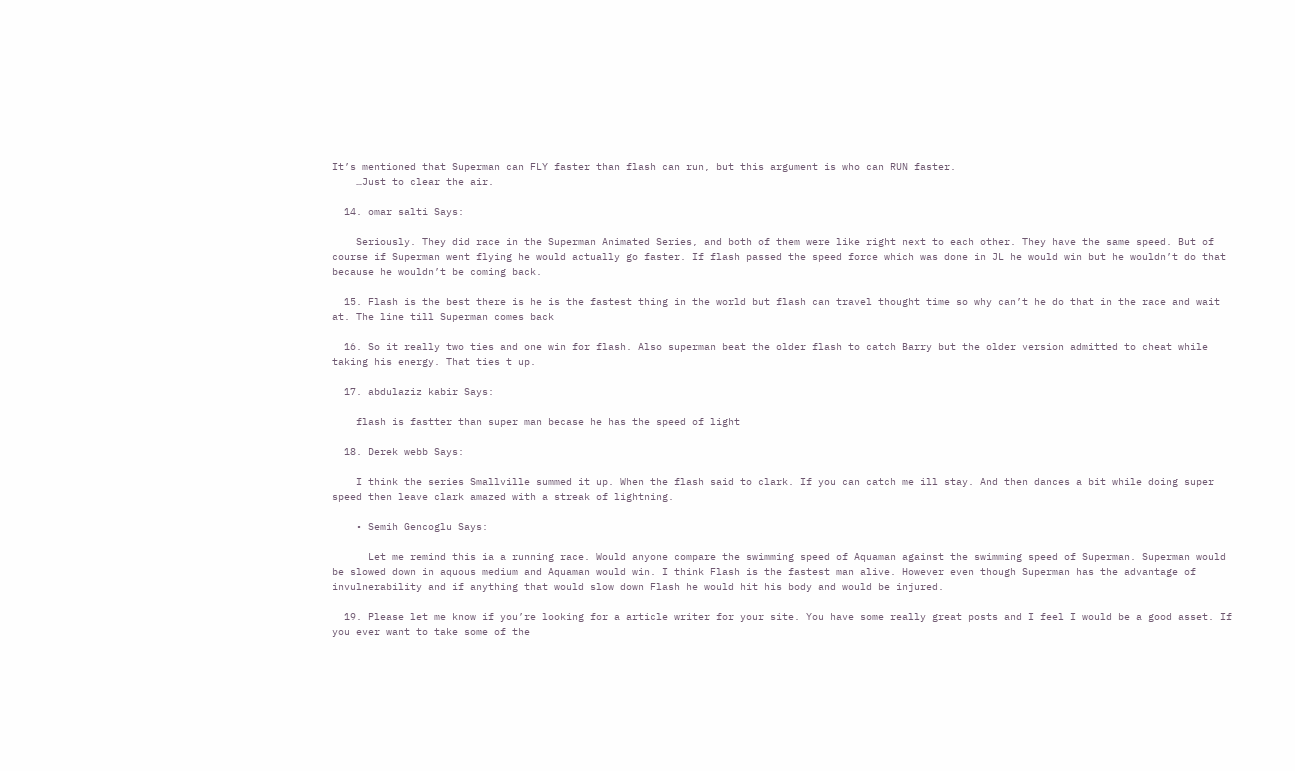It’s mentioned that Superman can FLY faster than flash can run, but this argument is who can RUN faster.
    …Just to clear the air.

  14. omar salti Says:

    Seriously. They did race in the Superman Animated Series, and both of them were like right next to each other. They have the same speed. But of course if Superman went flying he would actually go faster. If flash passed the speed force which was done in JL he would win but he wouldn’t do that because he wouldn’t be coming back.

  15. Flash is the best there is he is the fastest thing in the world but flash can travel thought time so why can’t he do that in the race and wait at. The line till Superman comes back

  16. So it really two ties and one win for flash. Also superman beat the older flash to catch Barry but the older version admitted to cheat while taking his energy. That ties t up.

  17. abdulaziz kabir Says:

    flash is fastter than super man becase he has the speed of light

  18. Derek webb Says:

    I think the series Smallville summed it up. When the flash said to clark. If you can catch me ill stay. And then dances a bit while doing super speed then leave clark amazed with a streak of lightning.

    • Semih Gencoglu Says:

      Let me remind this ia a running race. Would anyone compare the swimming speed of Aquaman against the swimming speed of Superman. Superman would be slowed down in aquous medium and Aquaman would win. I think Flash is the fastest man alive. However even though Superman has the advantage of invulnerability and if anything that would slow down Flash he would hit his body and would be injured.

  19. Please let me know if you’re looking for a article writer for your site. You have some really great posts and I feel I would be a good asset. If you ever want to take some of the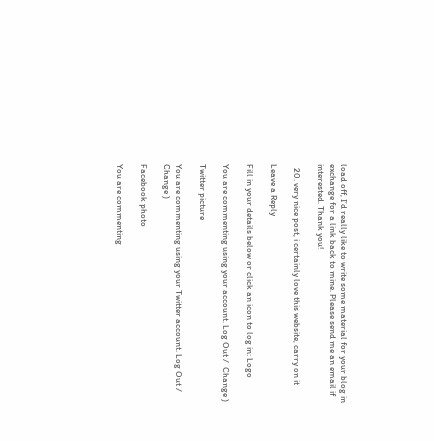load off, I’d really like to write some material for your blog in exchange for a link back to mine. Please send me an email if interested. Thank you!

  20. very nice post, i certainly love this website, carry on it

Leave a Reply

Fill in your details below or click an icon to log in: Logo

You are commenting using your account. Log Out /  Change )

Twitter picture

You are commenting using your Twitter account. Log Out /  Change )

Facebook photo

You are commenting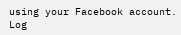using your Facebook account. Log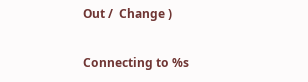Out /  Change )

Connecting to %s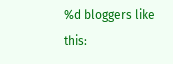%d bloggers like this: